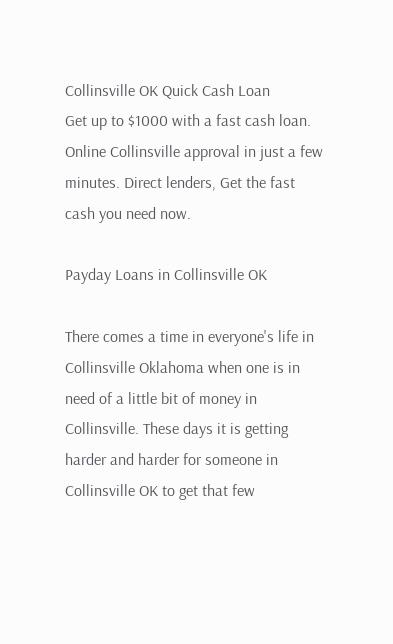Collinsville OK Quick Cash Loan
Get up to $1000 with a fast cash loan. Online Collinsville approval in just a few minutes. Direct lenders, Get the fast cash you need now.

Payday Loans in Collinsville OK

There comes a time in everyone's life in Collinsville Oklahoma when one is in need of a little bit of money in Collinsville. These days it is getting harder and harder for someone in Collinsville OK to get that few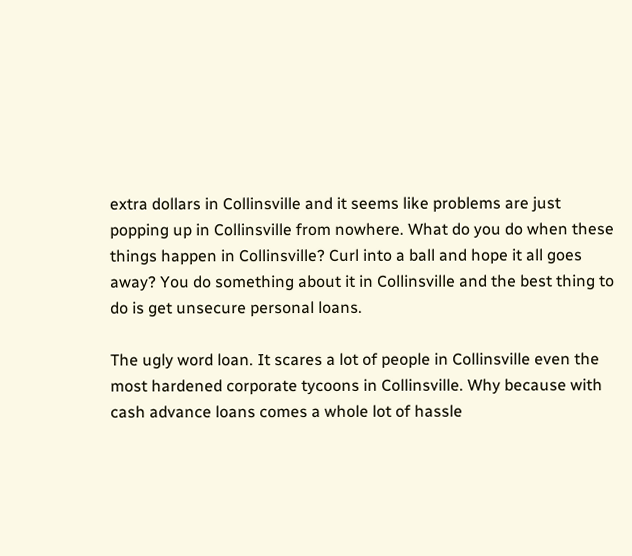extra dollars in Collinsville and it seems like problems are just popping up in Collinsville from nowhere. What do you do when these things happen in Collinsville? Curl into a ball and hope it all goes away? You do something about it in Collinsville and the best thing to do is get unsecure personal loans.

The ugly word loan. It scares a lot of people in Collinsville even the most hardened corporate tycoons in Collinsville. Why because with cash advance loans comes a whole lot of hassle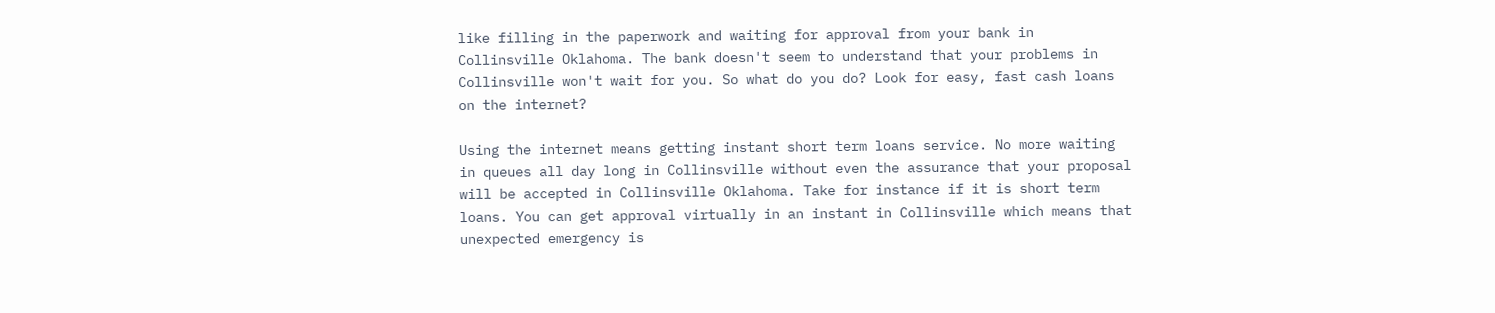like filling in the paperwork and waiting for approval from your bank in Collinsville Oklahoma. The bank doesn't seem to understand that your problems in Collinsville won't wait for you. So what do you do? Look for easy, fast cash loans on the internet?

Using the internet means getting instant short term loans service. No more waiting in queues all day long in Collinsville without even the assurance that your proposal will be accepted in Collinsville Oklahoma. Take for instance if it is short term loans. You can get approval virtually in an instant in Collinsville which means that unexpected emergency is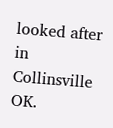looked after in Collinsville OK.